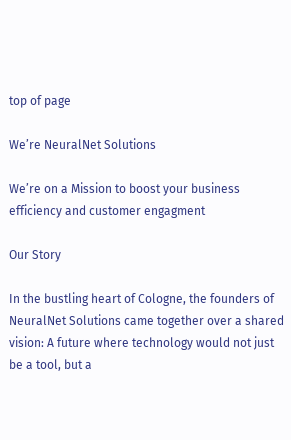top of page

We’re NeuralNet Solutions

We’re on a Mission to boost your business efficiency and customer engagment

Our Story

In the bustling heart of Cologne, the founders of NeuralNet Solutions came together over a shared vision: A future where technology would not just be a tool, but a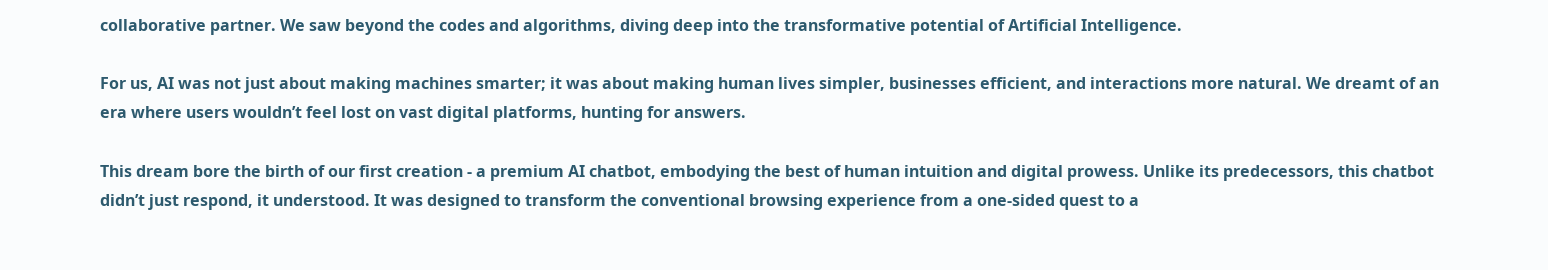collaborative partner. We saw beyond the codes and algorithms, diving deep into the transformative potential of Artificial Intelligence.

For us, AI was not just about making machines smarter; it was about making human lives simpler, businesses efficient, and interactions more natural. We dreamt of an era where users wouldn’t feel lost on vast digital platforms, hunting for answers.

This dream bore the birth of our first creation - a premium AI chatbot, embodying the best of human intuition and digital prowess. Unlike its predecessors, this chatbot didn’t just respond, it understood. It was designed to transform the conventional browsing experience from a one-sided quest to a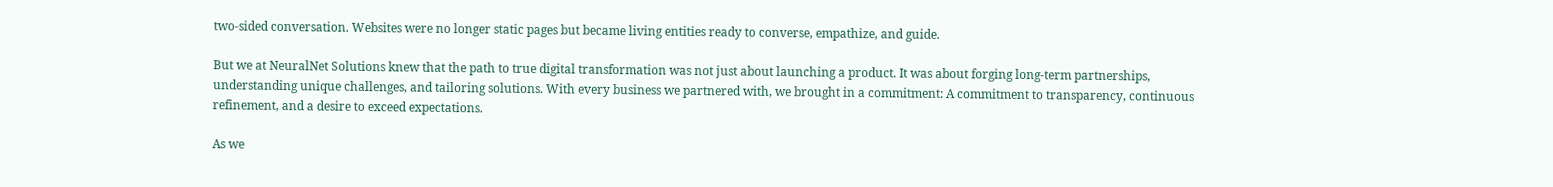two-sided conversation. Websites were no longer static pages but became living entities ready to converse, empathize, and guide.

But we at NeuralNet Solutions knew that the path to true digital transformation was not just about launching a product. It was about forging long-term partnerships, understanding unique challenges, and tailoring solutions. With every business we partnered with, we brought in a commitment: A commitment to transparency, continuous refinement, and a desire to exceed expectations.

As we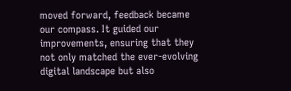moved forward, feedback became our compass. It guided our improvements, ensuring that they not only matched the ever-evolving digital landscape but also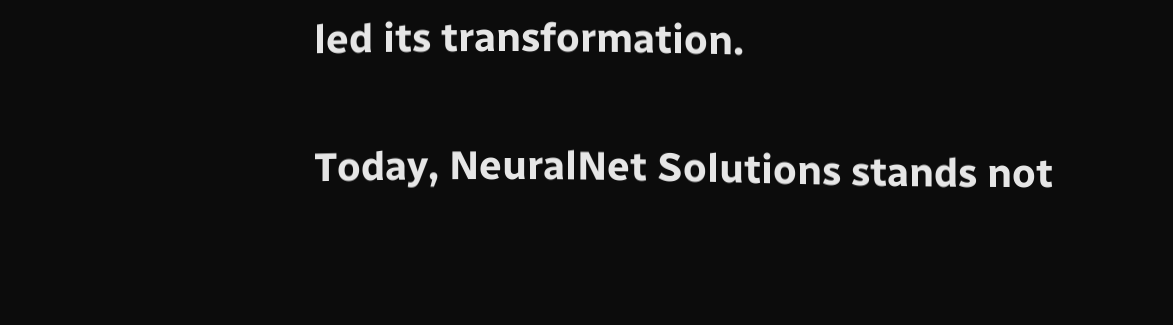led its transformation.

Today, NeuralNet Solutions stands not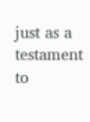just as a testament to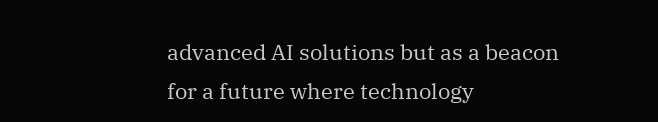advanced AI solutions but as a beacon for a future where technology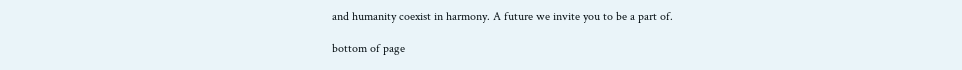and humanity coexist in harmony. A future we invite you to be a part of.

bottom of page